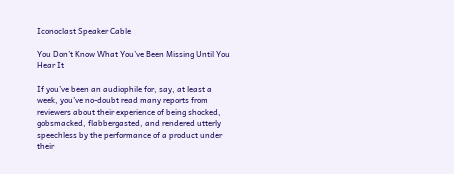Iconoclast Speaker Cable

You Don’t Know What You’ve Been Missing Until You Hear It

If you’ve been an audiophile for, say, at least a week, you’ve no-doubt read many reports from reviewers about their experience of being shocked, gobsmacked, flabbergasted, and rendered utterly speechless by the performance of a product under their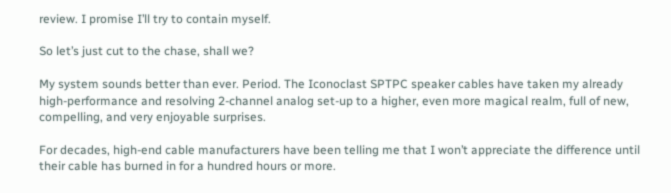review. I promise I’ll try to contain myself.

So let’s just cut to the chase, shall we?

My system sounds better than ever. Period. The Iconoclast SPTPC speaker cables have taken my already high-performance and resolving 2-channel analog set-up to a higher, even more magical realm, full of new, compelling, and very enjoyable surprises.

For decades, high-end cable manufacturers have been telling me that I won’t appreciate the difference until their cable has burned in for a hundred hours or more.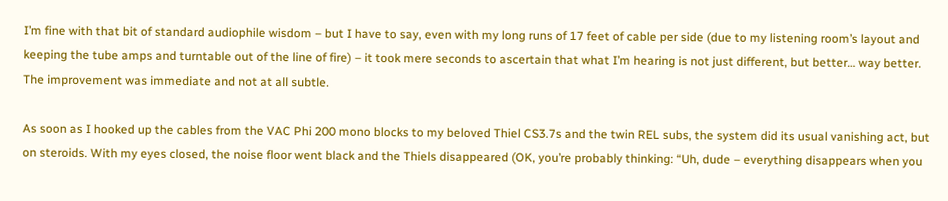I’m fine with that bit of standard audiophile wisdom – but I have to say, even with my long runs of 17 feet of cable per side (due to my listening room’s layout and keeping the tube amps and turntable out of the line of fire) – it took mere seconds to ascertain that what I’m hearing is not just different, but better… way better. The improvement was immediate and not at all subtle.

As soon as I hooked up the cables from the VAC Phi 200 mono blocks to my beloved Thiel CS3.7s and the twin REL subs, the system did its usual vanishing act, but on steroids. With my eyes closed, the noise floor went black and the Thiels disappeared (OK, you’re probably thinking: “Uh, dude – everything disappears when you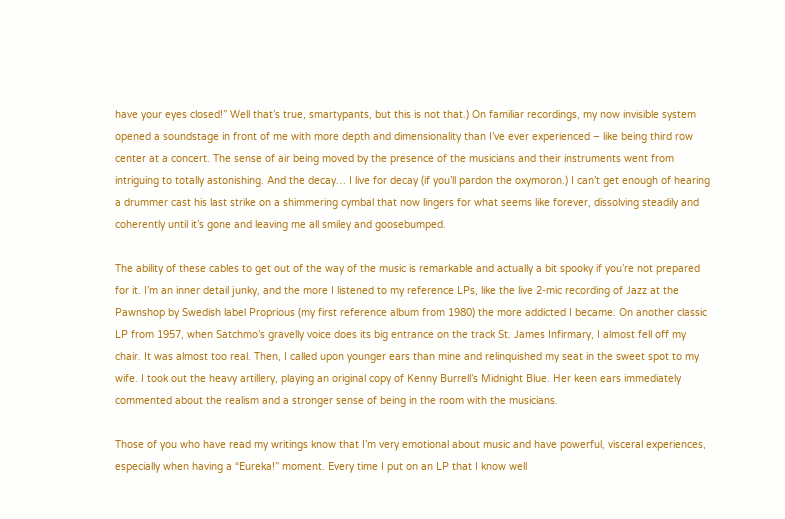have your eyes closed!” Well that’s true, smartypants, but this is not that.) On familiar recordings, my now invisible system opened a soundstage in front of me with more depth and dimensionality than I’ve ever experienced – like being third row center at a concert. The sense of air being moved by the presence of the musicians and their instruments went from intriguing to totally astonishing. And the decay… I live for decay (if you’ll pardon the oxymoron.) I can’t get enough of hearing a drummer cast his last strike on a shimmering cymbal that now lingers for what seems like forever, dissolving steadily and coherently until it’s gone and leaving me all smiley and goosebumped.

The ability of these cables to get out of the way of the music is remarkable and actually a bit spooky if you’re not prepared for it. I’m an inner detail junky, and the more I listened to my reference LPs, like the live 2-mic recording of Jazz at the Pawnshop by Swedish label Proprious (my first reference album from 1980) the more addicted I became. On another classic LP from 1957, when Satchmo’s gravelly voice does its big entrance on the track St. James Infirmary, I almost fell off my chair. It was almost too real. Then, I called upon younger ears than mine and relinquished my seat in the sweet spot to my wife. I took out the heavy artillery, playing an original copy of Kenny Burrell’s Midnight Blue. Her keen ears immediately commented about the realism and a stronger sense of being in the room with the musicians.

Those of you who have read my writings know that I’m very emotional about music and have powerful, visceral experiences, especially when having a “Eureka!” moment. Every time I put on an LP that I know well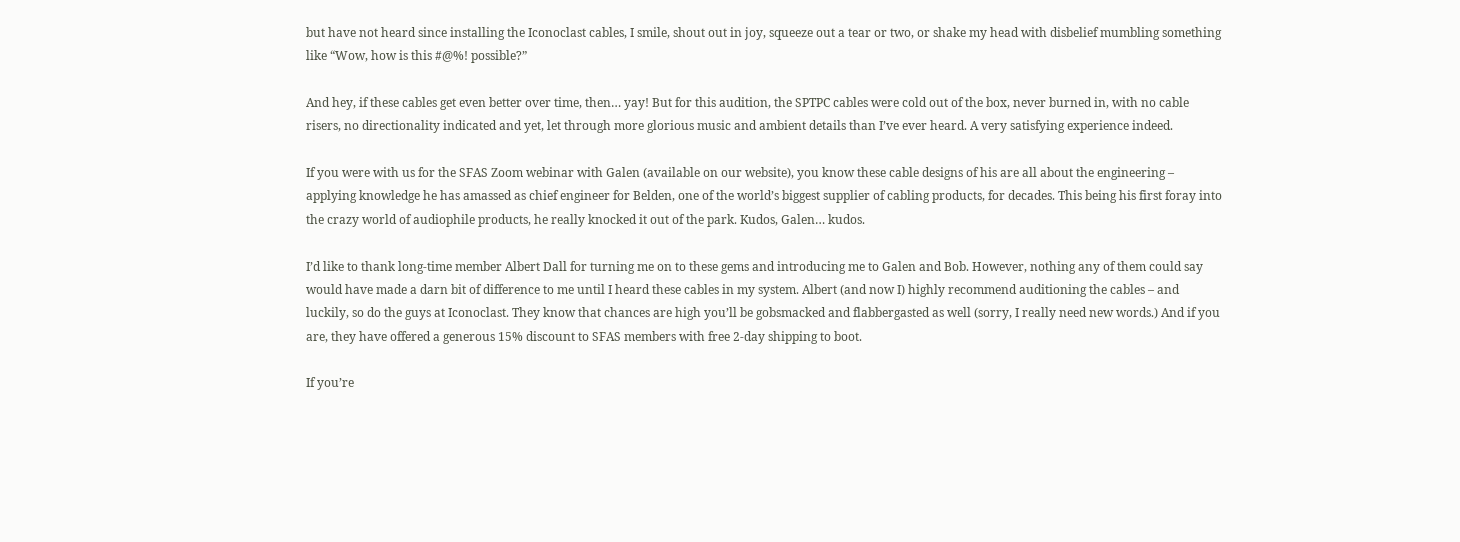but have not heard since installing the Iconoclast cables, I smile, shout out in joy, squeeze out a tear or two, or shake my head with disbelief mumbling something like “Wow, how is this #@%! possible?”

And hey, if these cables get even better over time, then… yay! But for this audition, the SPTPC cables were cold out of the box, never burned in, with no cable risers, no directionality indicated and yet, let through more glorious music and ambient details than I’ve ever heard. A very satisfying experience indeed.

If you were with us for the SFAS Zoom webinar with Galen (available on our website), you know these cable designs of his are all about the engineering – applying knowledge he has amassed as chief engineer for Belden, one of the world’s biggest supplier of cabling products, for decades. This being his first foray into the crazy world of audiophile products, he really knocked it out of the park. Kudos, Galen… kudos.

I’d like to thank long-time member Albert Dall for turning me on to these gems and introducing me to Galen and Bob. However, nothing any of them could say would have made a darn bit of difference to me until I heard these cables in my system. Albert (and now I) highly recommend auditioning the cables – and luckily, so do the guys at Iconoclast. They know that chances are high you’ll be gobsmacked and flabbergasted as well (sorry, I really need new words.) And if you are, they have offered a generous 15% discount to SFAS members with free 2-day shipping to boot.

If you’re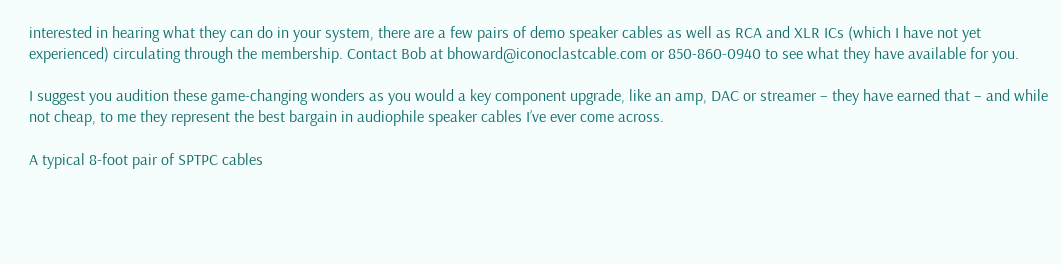interested in hearing what they can do in your system, there are a few pairs of demo speaker cables as well as RCA and XLR ICs (which I have not yet experienced) circulating through the membership. Contact Bob at bhoward@iconoclastcable.com or 850-860-0940 to see what they have available for you.

I suggest you audition these game-changing wonders as you would a key component upgrade, like an amp, DAC or streamer – they have earned that – and while not cheap, to me they represent the best bargain in audiophile speaker cables I’ve ever come across.

A typical 8-foot pair of SPTPC cables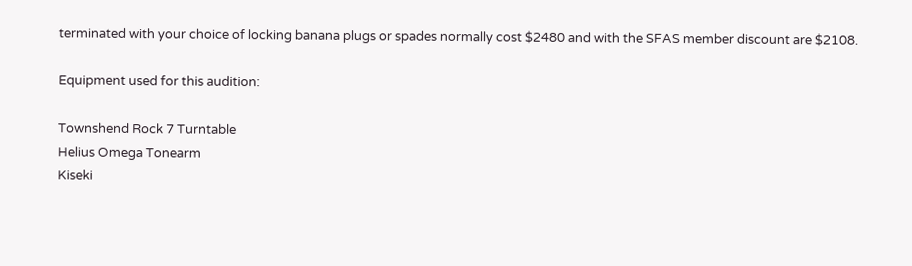terminated with your choice of locking banana plugs or spades normally cost $2480 and with the SFAS member discount are $2108.

Equipment used for this audition:

Townshend Rock 7 Turntable
Helius Omega Tonearm
Kiseki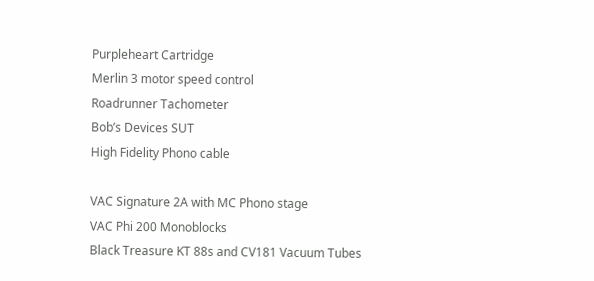Purpleheart Cartridge
Merlin 3 motor speed control
Roadrunner Tachometer
Bob’s Devices SUT
High Fidelity Phono cable

VAC Signature 2A with MC Phono stage
VAC Phi 200 Monoblocks
Black Treasure KT 88s and CV181 Vacuum Tubes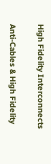High Fidelity Interconnects

Anti-Cables & High Fidelity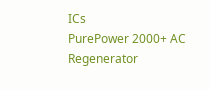ICs
PurePower 2000+ AC Regenerator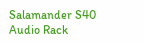Salamander S40 Audio Rack